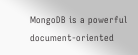MongoDB is a powerful document-oriented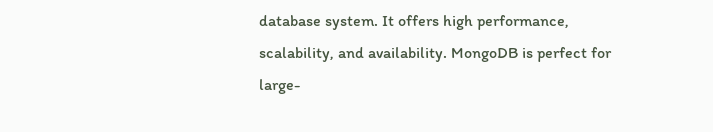database system. It offers high performance, scalability, and availability. MongoDB is perfect for large-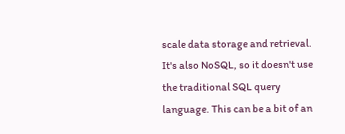scale data storage and retrieval. It's also NoSQL, so it doesn't use the traditional SQL query language. This can be a bit of an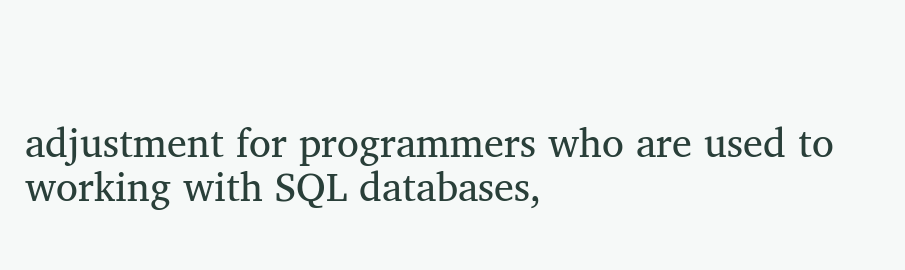adjustment for programmers who are used to working with SQL databases,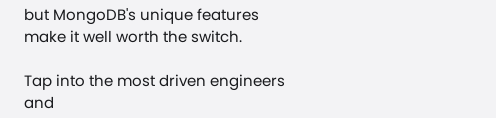but MongoDB's unique features make it well worth the switch.

Tap into the most driven engineers and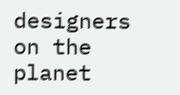designers on the planet